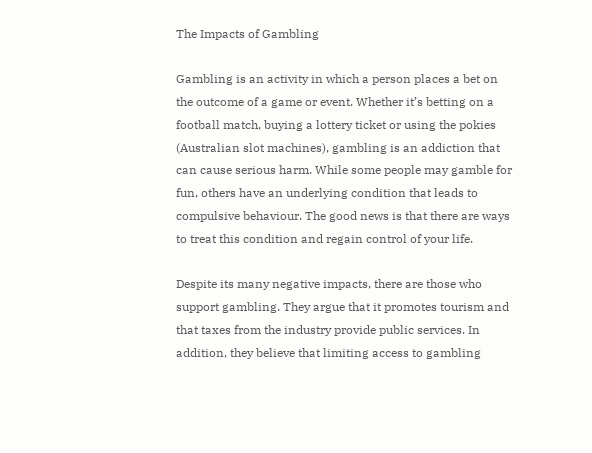The Impacts of Gambling

Gambling is an activity in which a person places a bet on the outcome of a game or event. Whether it’s betting on a football match, buying a lottery ticket or using the pokies (Australian slot machines), gambling is an addiction that can cause serious harm. While some people may gamble for fun, others have an underlying condition that leads to compulsive behaviour. The good news is that there are ways to treat this condition and regain control of your life.

Despite its many negative impacts, there are those who support gambling. They argue that it promotes tourism and that taxes from the industry provide public services. In addition, they believe that limiting access to gambling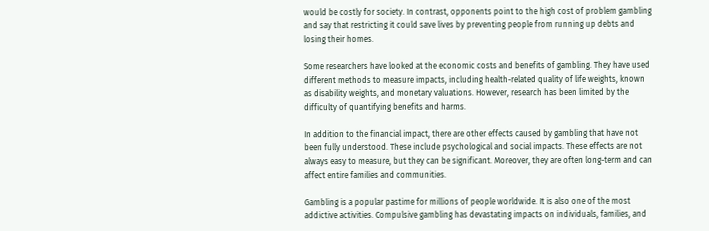would be costly for society. In contrast, opponents point to the high cost of problem gambling and say that restricting it could save lives by preventing people from running up debts and losing their homes.

Some researchers have looked at the economic costs and benefits of gambling. They have used different methods to measure impacts, including health-related quality of life weights, known as disability weights, and monetary valuations. However, research has been limited by the difficulty of quantifying benefits and harms.

In addition to the financial impact, there are other effects caused by gambling that have not been fully understood. These include psychological and social impacts. These effects are not always easy to measure, but they can be significant. Moreover, they are often long-term and can affect entire families and communities.

Gambling is a popular pastime for millions of people worldwide. It is also one of the most addictive activities. Compulsive gambling has devastating impacts on individuals, families, and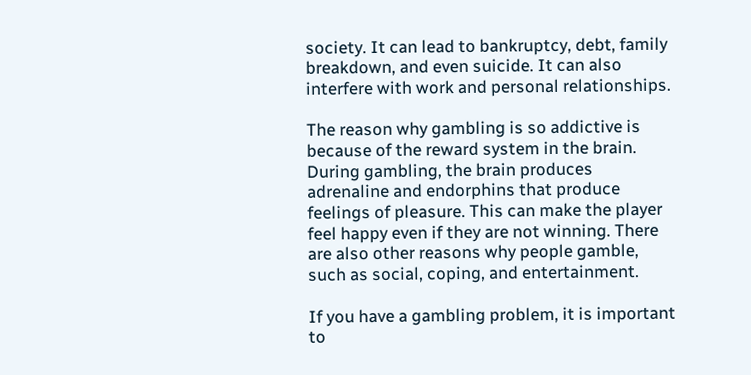society. It can lead to bankruptcy, debt, family breakdown, and even suicide. It can also interfere with work and personal relationships.

The reason why gambling is so addictive is because of the reward system in the brain. During gambling, the brain produces adrenaline and endorphins that produce feelings of pleasure. This can make the player feel happy even if they are not winning. There are also other reasons why people gamble, such as social, coping, and entertainment.

If you have a gambling problem, it is important to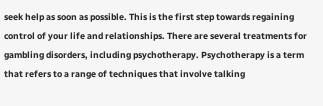seek help as soon as possible. This is the first step towards regaining control of your life and relationships. There are several treatments for gambling disorders, including psychotherapy. Psychotherapy is a term that refers to a range of techniques that involve talking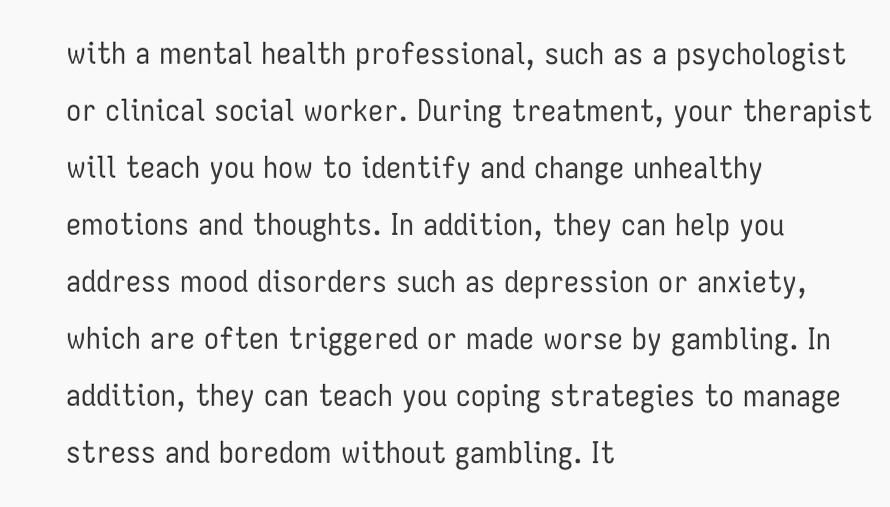with a mental health professional, such as a psychologist or clinical social worker. During treatment, your therapist will teach you how to identify and change unhealthy emotions and thoughts. In addition, they can help you address mood disorders such as depression or anxiety, which are often triggered or made worse by gambling. In addition, they can teach you coping strategies to manage stress and boredom without gambling. It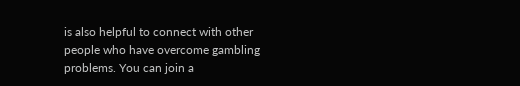is also helpful to connect with other people who have overcome gambling problems. You can join a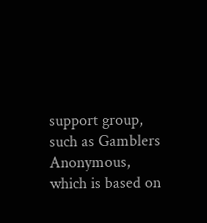support group, such as Gamblers Anonymous, which is based on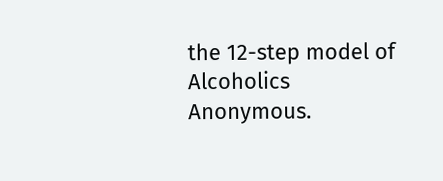the 12-step model of Alcoholics Anonymous.